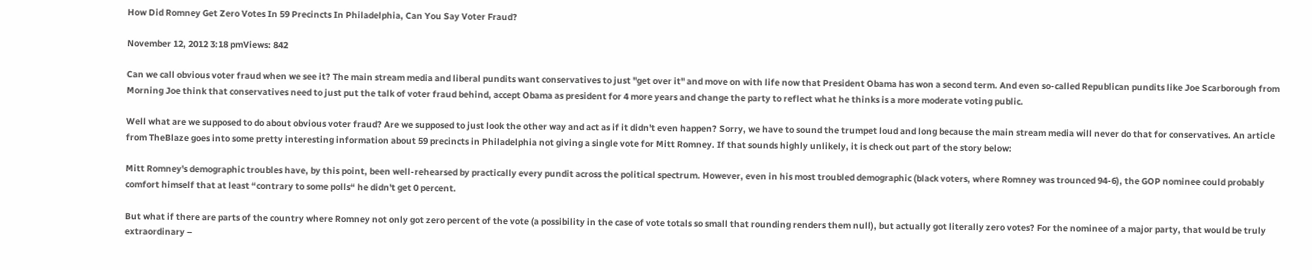How Did Romney Get Zero Votes In 59 Precincts In Philadelphia, Can You Say Voter Fraud?

November 12, 2012 3:18 pmViews: 842

Can we call obvious voter fraud when we see it? The main stream media and liberal pundits want conservatives to just "get over it" and move on with life now that President Obama has won a second term. And even so-called Republican pundits like Joe Scarborough from Morning Joe think that conservatives need to just put the talk of voter fraud behind, accept Obama as president for 4 more years and change the party to reflect what he thinks is a more moderate voting public.

Well what are we supposed to do about obvious voter fraud? Are we supposed to just look the other way and act as if it didn't even happen? Sorry, we have to sound the trumpet loud and long because the main stream media will never do that for conservatives. An article from TheBlaze goes into some pretty interesting information about 59 precincts in Philadelphia not giving a single vote for Mitt Romney. If that sounds highly unlikely, it is check out part of the story below:

Mitt Romney's demographic troubles have, by this point, been well-rehearsed by practically every pundit across the political spectrum. However, even in his most troubled demographic (black voters, where Romney was trounced 94-6), the GOP nominee could probably comfort himself that at least “contrary to some polls“ he didn't get 0 percent.

But what if there are parts of the country where Romney not only got zero percent of the vote (a possibility in the case of vote totals so small that rounding renders them null), but actually got literally zero votes? For the nominee of a major party, that would be truly extraordinary –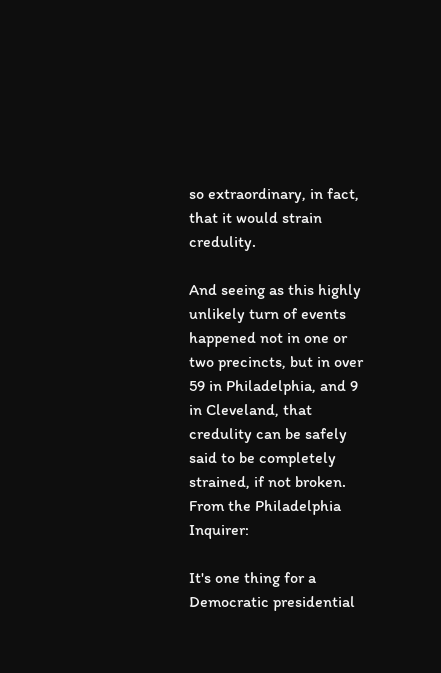so extraordinary, in fact, that it would strain credulity.

And seeing as this highly unlikely turn of events happened not in one or two precincts, but in over 59 in Philadelphia, and 9 in Cleveland, that credulity can be safely said to be completely strained, if not broken. From the Philadelphia Inquirer:

It's one thing for a Democratic presidential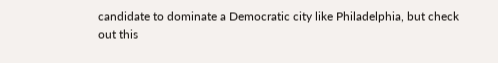candidate to dominate a Democratic city like Philadelphia, but check out this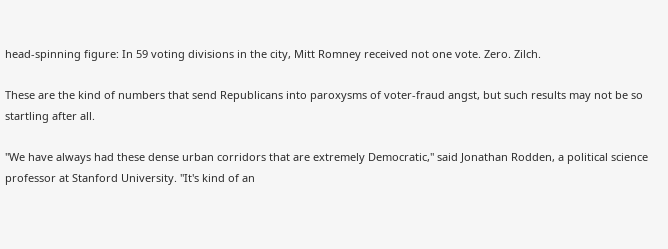head-spinning figure: In 59 voting divisions in the city, Mitt Romney received not one vote. Zero. Zilch.

These are the kind of numbers that send Republicans into paroxysms of voter-fraud angst, but such results may not be so startling after all.

"We have always had these dense urban corridors that are extremely Democratic," said Jonathan Rodden, a political science professor at Stanford University. "It's kind of an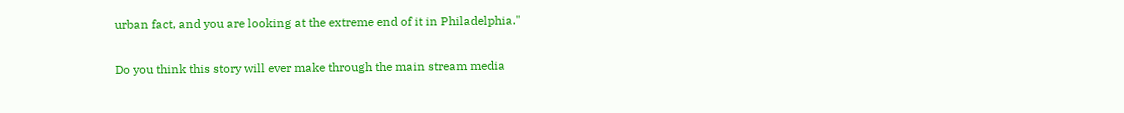urban fact, and you are looking at the extreme end of it in Philadelphia."

Do you think this story will ever make through the main stream media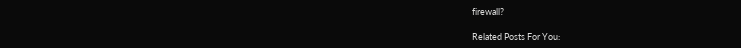firewall?

Related Posts For You: